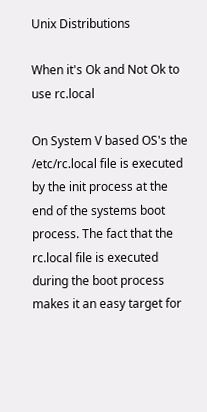Unix Distributions

When it's Ok and Not Ok to use rc.local

On System V based OS's the /etc/rc.local file is executed by the init process at the end of the systems boot process. The fact that the rc.local file is executed during the boot process makes it an easy target for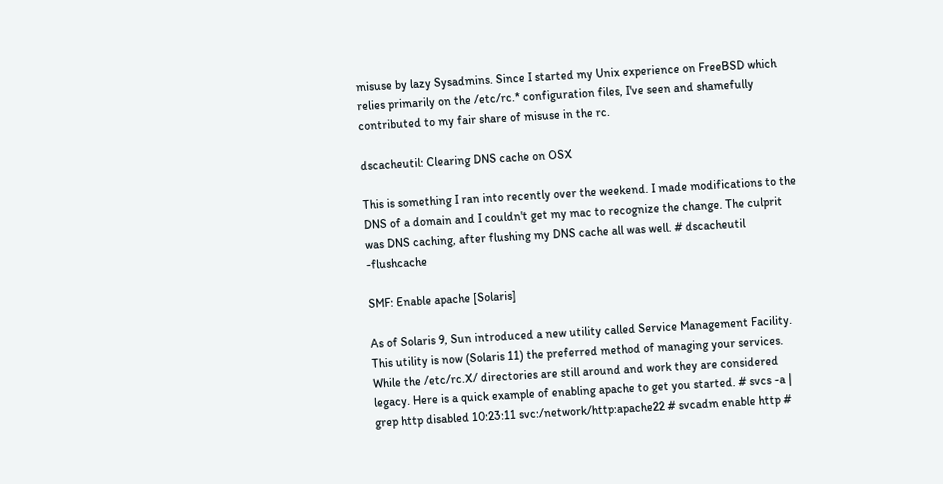misuse by lazy Sysadmins. Since I started my Unix experience on FreeBSD which relies primarily on the /etc/rc.* configuration files, I've seen and shamefully contributed to my fair share of misuse in the rc.

dscacheutil: Clearing DNS cache on OSX

This is something I ran into recently over the weekend. I made modifications to the DNS of a domain and I couldn't get my mac to recognize the change. The culprit was DNS caching, after flushing my DNS cache all was well. # dscacheutil -flushcache

SMF: Enable apache [Solaris]

As of Solaris 9, Sun introduced a new utility called Service Management Facility. This utility is now (Solaris 11) the preferred method of managing your services. While the /etc/rc.X/ directories are still around and work they are considered legacy. Here is a quick example of enabling apache to get you started. # svcs -a | grep http disabled 10:23:11 svc:/network/http:apache22 # svcadm enable http #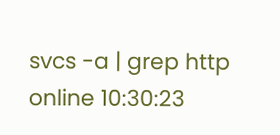svcs -a | grep http online 10:30:23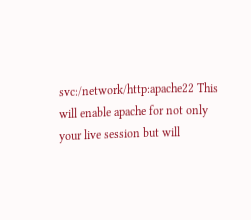svc:/network/http:apache22 This will enable apache for not only your live session but will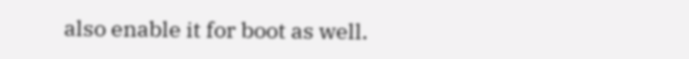also enable it for boot as well.